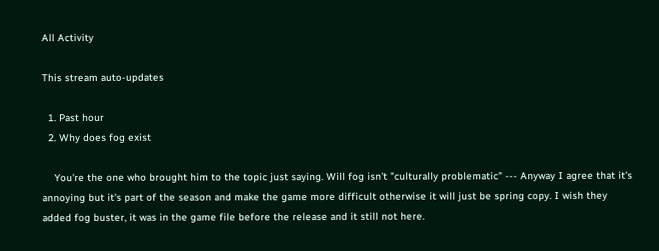All Activity

This stream auto-updates

  1. Past hour
  2. Why does fog exist

    You're the one who brought him to the topic just saying. Will fog isn't "culturally problematic" --- Anyway I agree that it's annoying but it's part of the season and make the game more difficult otherwise it will just be spring copy. I wish they added fog buster, it was in the game file before the release and it still not here.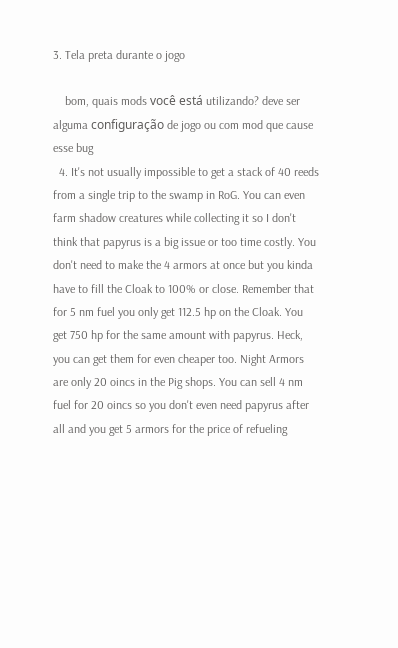3. Tela preta durante o jogo

    bom, quais mods você está utilizando? deve ser alguma configuração de jogo ou com mod que cause esse bug
  4. It's not usually impossible to get a stack of 40 reeds from a single trip to the swamp in RoG. You can even farm shadow creatures while collecting it so I don't think that papyrus is a big issue or too time costly. You don't need to make the 4 armors at once but you kinda have to fill the Cloak to 100% or close. Remember that for 5 nm fuel you only get 112.5 hp on the Cloak. You get 750 hp for the same amount with papyrus. Heck, you can get them for even cheaper too. Night Armors are only 20 oincs in the Pig shops. You can sell 4 nm fuel for 20 oincs so you don't even need papyrus after all and you get 5 armors for the price of refueling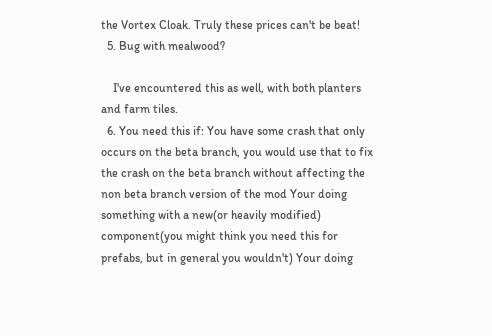the Vortex Cloak. Truly these prices can't be beat!
  5. Bug with mealwood?

    I've encountered this as well, with both planters and farm tiles.
  6. You need this if: You have some crash that only occurs on the beta branch, you would use that to fix the crash on the beta branch without affecting the non beta branch version of the mod Your doing something with a new(or heavily modified) component(you might think you need this for prefabs, but in general you wouldn't) Your doing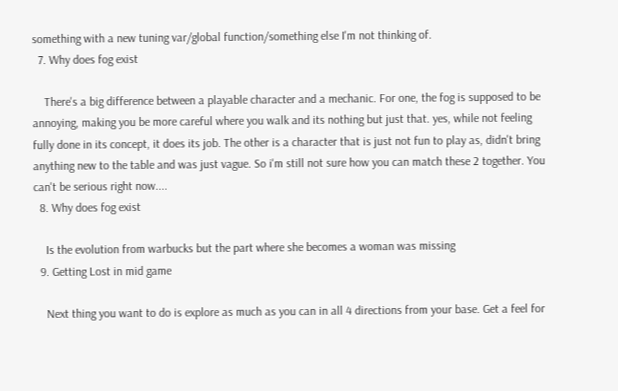something with a new tuning var/global function/something else I'm not thinking of.
  7. Why does fog exist

    There's a big difference between a playable character and a mechanic. For one, the fog is supposed to be annoying, making you be more careful where you walk and its nothing but just that. yes, while not feeling fully done in its concept, it does its job. The other is a character that is just not fun to play as, didn't bring anything new to the table and was just vague. So i'm still not sure how you can match these 2 together. You can't be serious right now....
  8. Why does fog exist

    Is the evolution from warbucks but the part where she becomes a woman was missing
  9. Getting Lost in mid game

    Next thing you want to do is explore as much as you can in all 4 directions from your base. Get a feel for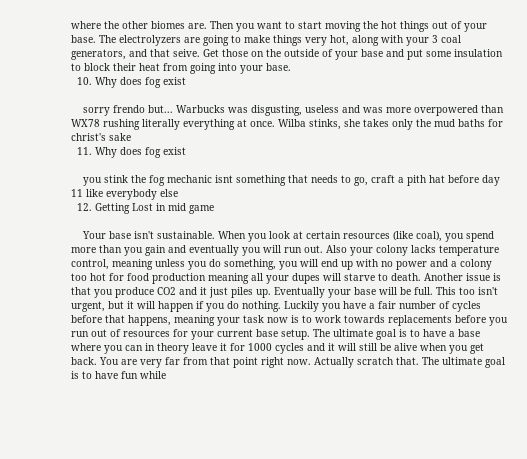where the other biomes are. Then you want to start moving the hot things out of your base. The electrolyzers are going to make things very hot, along with your 3 coal generators, and that seive. Get those on the outside of your base and put some insulation to block their heat from going into your base.
  10. Why does fog exist

    sorry frendo but... Warbucks was disgusting, useless and was more overpowered than WX78 rushing literally everything at once. Wilba stinks, she takes only the mud baths for christ's sake
  11. Why does fog exist

    you stink the fog mechanic isnt something that needs to go, craft a pith hat before day 11 like everybody else
  12. Getting Lost in mid game

    Your base isn't sustainable. When you look at certain resources (like coal), you spend more than you gain and eventually you will run out. Also your colony lacks temperature control, meaning unless you do something, you will end up with no power and a colony too hot for food production meaning all your dupes will starve to death. Another issue is that you produce CO2 and it just piles up. Eventually your base will be full. This too isn't urgent, but it will happen if you do nothing. Luckily you have a fair number of cycles before that happens, meaning your task now is to work towards replacements before you run out of resources for your current base setup. The ultimate goal is to have a base where you can in theory leave it for 1000 cycles and it will still be alive when you get back. You are very far from that point right now. Actually scratch that. The ultimate goal is to have fun while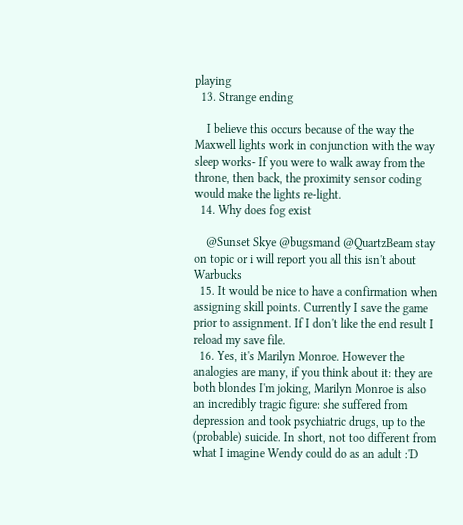playing
  13. Strange ending

    I believe this occurs because of the way the Maxwell lights work in conjunction with the way sleep works- If you were to walk away from the throne, then back, the proximity sensor coding would make the lights re-light.
  14. Why does fog exist

    @Sunset Skye @bugsmand @QuartzBeam stay on topic or i will report you all this isn't about Warbucks
  15. It would be nice to have a confirmation when assigning skill points. Currently I save the game prior to assignment. If I don't like the end result I reload my save file.
  16. Yes, it's Marilyn Monroe. However the analogies are many, if you think about it: they are both blondes I'm joking, Marilyn Monroe is also an incredibly tragic figure: she suffered from depression and took psychiatric drugs, up to the (probable) suicide. In short, not too different from what I imagine Wendy could do as an adult :'D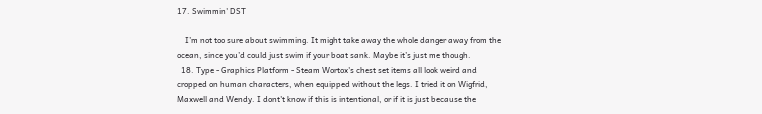17. Swimmin' DST

    I’m not too sure about swimming. It might take away the whole danger away from the ocean, since you’d could just swim if your boat sank. Maybe it’s just me though.
  18. Type - Graphics Platform - Steam Wortox's chest set items all look weird and cropped on human characters, when equipped without the legs. I tried it on Wigfrid, Maxwell and Wendy. I dont't know if this is intentional, or if it is just because the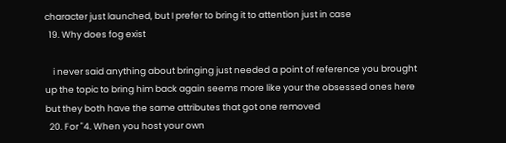character just launched, but I prefer to bring it to attention just in case
  19. Why does fog exist

    i never said anything about bringing just needed a point of reference you brought up the topic to bring him back again seems more like your the obsessed ones here but they both have the same attributes that got one removed
  20. For "4. When you host your own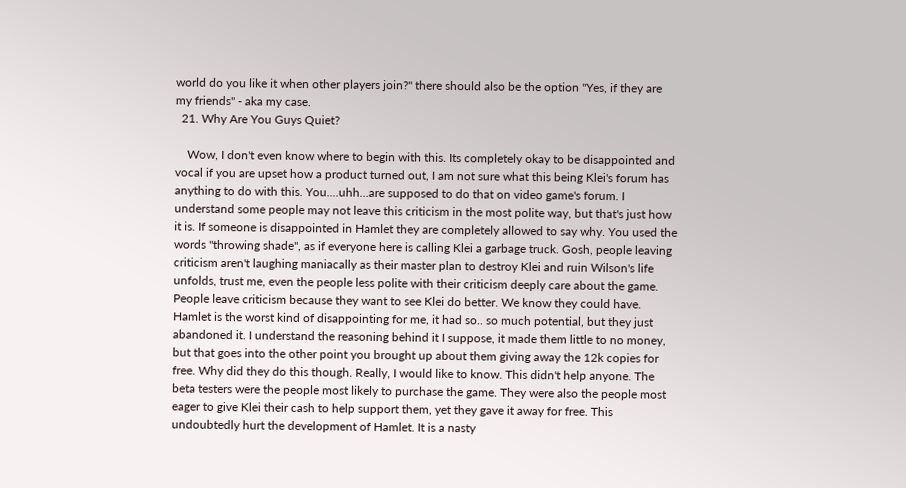world do you like it when other players join?" there should also be the option "Yes, if they are my friends" - aka my case.
  21. Why Are You Guys Quiet?

    Wow, I don't even know where to begin with this. Its completely okay to be disappointed and vocal if you are upset how a product turned out, I am not sure what this being Klei's forum has anything to do with this. You....uhh...are supposed to do that on video game's forum. I understand some people may not leave this criticism in the most polite way, but that's just how it is. If someone is disappointed in Hamlet they are completely allowed to say why. You used the words "throwing shade", as if everyone here is calling Klei a garbage truck. Gosh, people leaving criticism aren't laughing maniacally as their master plan to destroy Klei and ruin Wilson's life unfolds, trust me, even the people less polite with their criticism deeply care about the game. People leave criticism because they want to see Klei do better. We know they could have. Hamlet is the worst kind of disappointing for me, it had so.. so much potential, but they just abandoned it. I understand the reasoning behind it I suppose, it made them little to no money, but that goes into the other point you brought up about them giving away the 12k copies for free. Why did they do this though. Really, I would like to know. This didn't help anyone. The beta testers were the people most likely to purchase the game. They were also the people most eager to give Klei their cash to help support them, yet they gave it away for free. This undoubtedly hurt the development of Hamlet. It is a nasty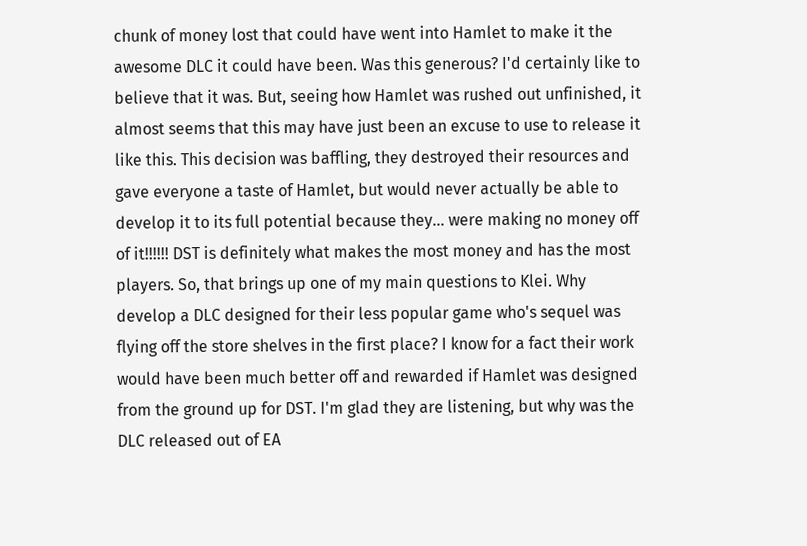chunk of money lost that could have went into Hamlet to make it the awesome DLC it could have been. Was this generous? I'd certainly like to believe that it was. But, seeing how Hamlet was rushed out unfinished, it almost seems that this may have just been an excuse to use to release it like this. This decision was baffling, they destroyed their resources and gave everyone a taste of Hamlet, but would never actually be able to develop it to its full potential because they... were making no money off of it!!!!!! DST is definitely what makes the most money and has the most players. So, that brings up one of my main questions to Klei. Why develop a DLC designed for their less popular game who's sequel was flying off the store shelves in the first place? I know for a fact their work would have been much better off and rewarded if Hamlet was designed from the ground up for DST. I'm glad they are listening, but why was the DLC released out of EA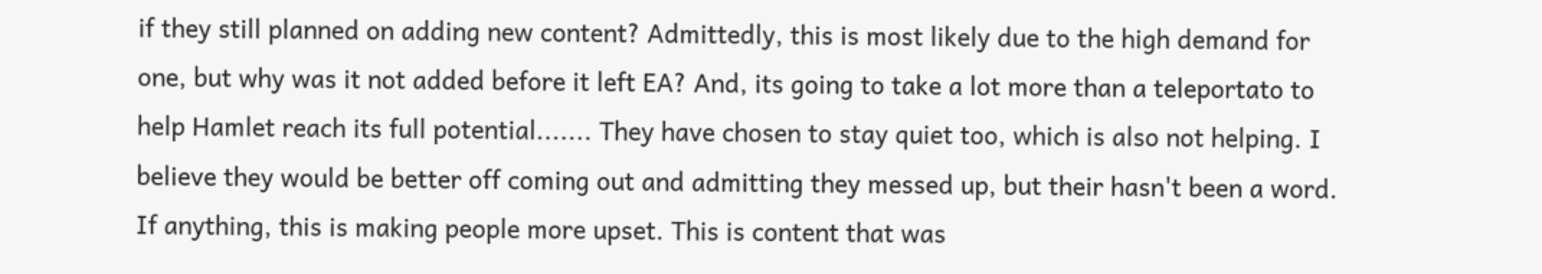if they still planned on adding new content? Admittedly, this is most likely due to the high demand for one, but why was it not added before it left EA? And, its going to take a lot more than a teleportato to help Hamlet reach its full potential....... They have chosen to stay quiet too, which is also not helping. I believe they would be better off coming out and admitting they messed up, but their hasn't been a word. If anything, this is making people more upset. This is content that was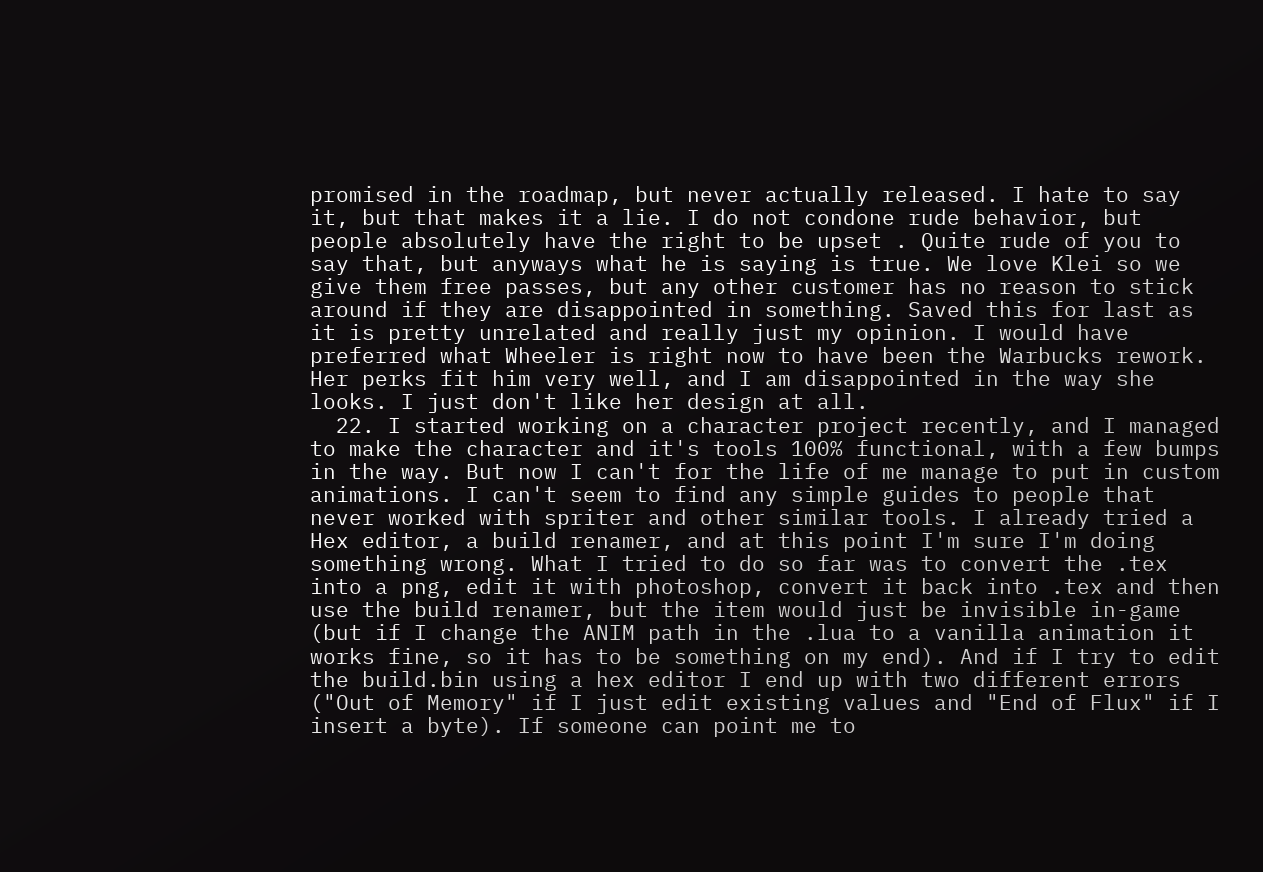promised in the roadmap, but never actually released. I hate to say it, but that makes it a lie. I do not condone rude behavior, but people absolutely have the right to be upset . Quite rude of you to say that, but anyways what he is saying is true. We love Klei so we give them free passes, but any other customer has no reason to stick around if they are disappointed in something. Saved this for last as it is pretty unrelated and really just my opinion. I would have preferred what Wheeler is right now to have been the Warbucks rework. Her perks fit him very well, and I am disappointed in the way she looks. I just don't like her design at all.
  22. I started working on a character project recently, and I managed to make the character and it's tools 100% functional, with a few bumps in the way. But now I can't for the life of me manage to put in custom animations. I can't seem to find any simple guides to people that never worked with spriter and other similar tools. I already tried a Hex editor, a build renamer, and at this point I'm sure I'm doing something wrong. What I tried to do so far was to convert the .tex into a png, edit it with photoshop, convert it back into .tex and then use the build renamer, but the item would just be invisible in-game (but if I change the ANIM path in the .lua to a vanilla animation it works fine, so it has to be something on my end). And if I try to edit the build.bin using a hex editor I end up with two different errors ("Out of Memory" if I just edit existing values and "End of Flux" if I insert a byte). If someone can point me to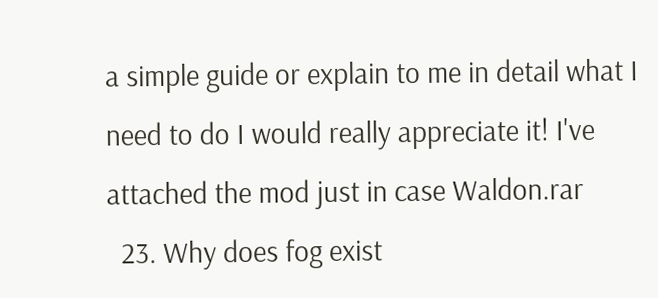a simple guide or explain to me in detail what I need to do I would really appreciate it! I've attached the mod just in case Waldon.rar
  23. Why does fog exist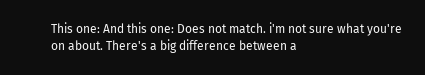This one: And this one: Does not match. i'm not sure what you're on about. There's a big difference between a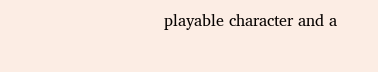playable character and a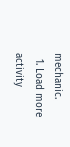mechanic.
  1. Load more activity